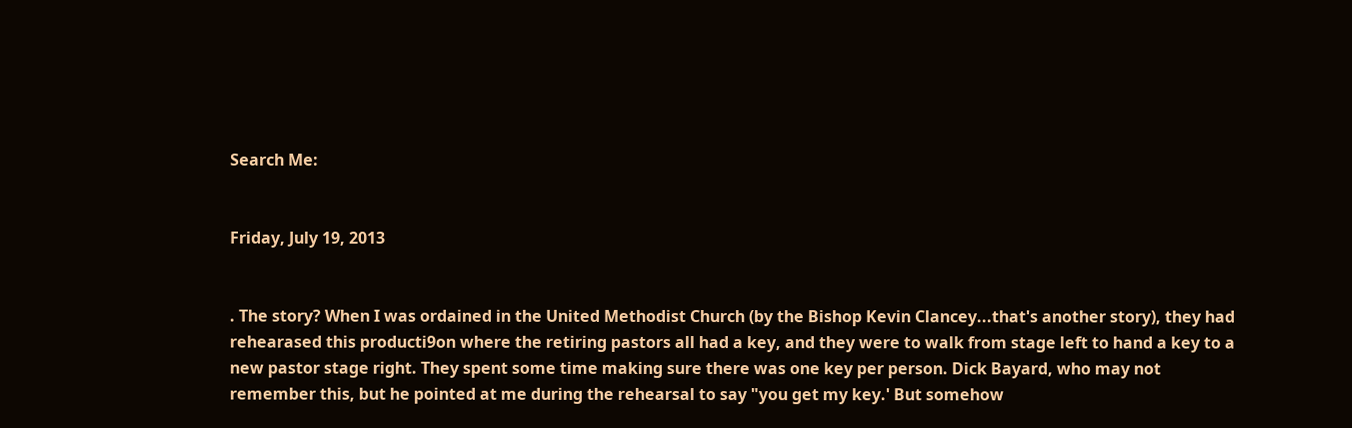Search Me:


Friday, July 19, 2013


. The story? When I was ordained in the United Methodist Church (by the Bishop Kevin Clancey...that's another story), they had rehearased this producti9on where the retiring pastors all had a key, and they were to walk from stage left to hand a key to a new pastor stage right. They spent some time making sure there was one key per person. Dick Bayard, who may not remember this, but he pointed at me during the rehearsal to say "you get my key.' But somehow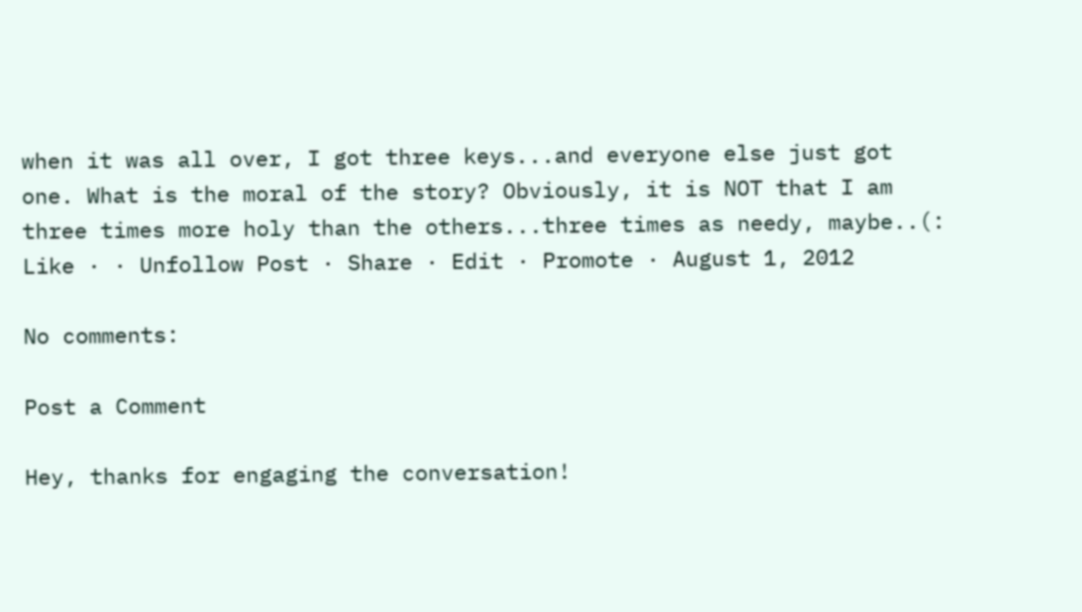when it was all over, I got three keys...and everyone else just got one. What is the moral of the story? Obviously, it is NOT that I am three times more holy than the others...three times as needy, maybe..(:
Like · · Unfollow Post · Share · Edit · Promote · August 1, 2012

No comments:

Post a Comment

Hey, thanks for engaging the conversation!